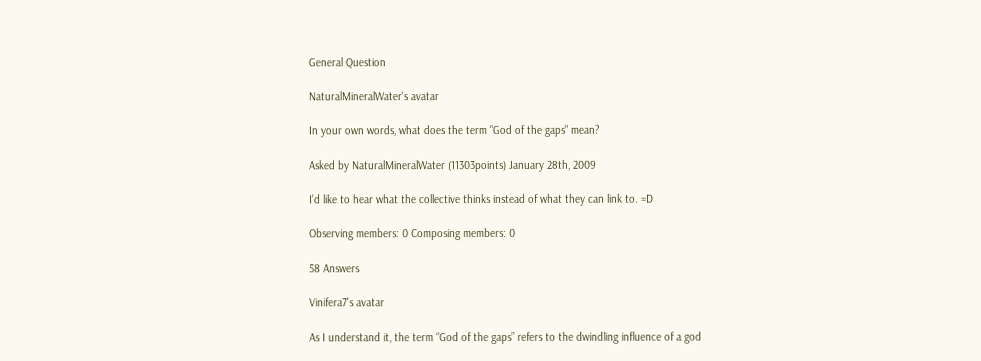General Question

NaturalMineralWater's avatar

In your own words, what does the term "God of the gaps" mean?

Asked by NaturalMineralWater (11303points) January 28th, 2009

I’d like to hear what the collective thinks instead of what they can link to. =D

Observing members: 0 Composing members: 0

58 Answers

Vinifera7's avatar

As I understand it, the term “God of the gaps” refers to the dwindling influence of a god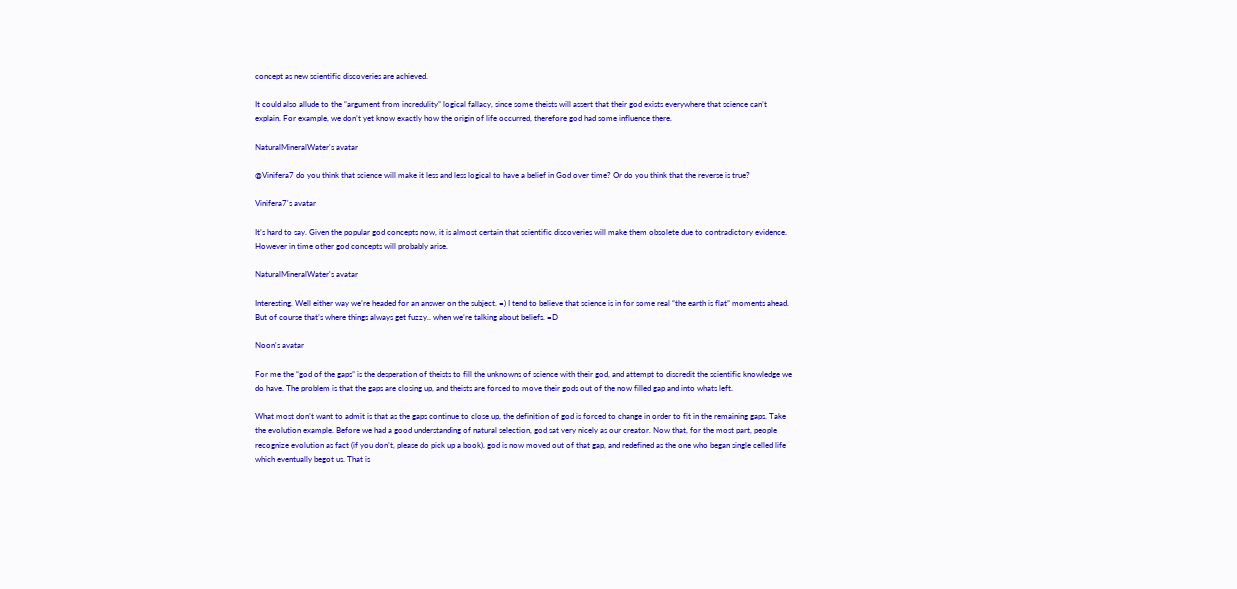concept as new scientific discoveries are achieved.

It could also allude to the “argument from incredulity” logical fallacy, since some theists will assert that their god exists everywhere that science can’t explain. For example, we don’t yet know exactly how the origin of life occurred, therefore god had some influence there.

NaturalMineralWater's avatar

@Vinifera7 do you think that science will make it less and less logical to have a belief in God over time? Or do you think that the reverse is true?

Vinifera7's avatar

It’s hard to say. Given the popular god concepts now, it is almost certain that scientific discoveries will make them obsolete due to contradictory evidence. However in time other god concepts will probably arise.

NaturalMineralWater's avatar

Interesting. Well either way we’re headed for an answer on the subject. =) I tend to believe that science is in for some real “the earth is flat” moments ahead. But of course that’s where things always get fuzzy.. when we’re talking about beliefs. =D

Noon's avatar

For me the “god of the gaps” is the desperation of theists to fill the unknowns of science with their god, and attempt to discredit the scientific knowledge we do have. The problem is that the gaps are closing up, and theists are forced to move their gods out of the now filled gap and into whats left.

What most don’t want to admit is that as the gaps continue to close up, the definition of god is forced to change in order to fit in the remaining gaps. Take the evolution example. Before we had a good understanding of natural selection, god sat very nicely as our creator. Now that, for the most part, people recognize evolution as fact (if you don’t, please do pick up a book). god is now moved out of that gap, and redefined as the one who began single celled life which eventually begot us. That is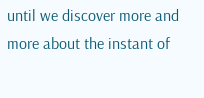until we discover more and more about the instant of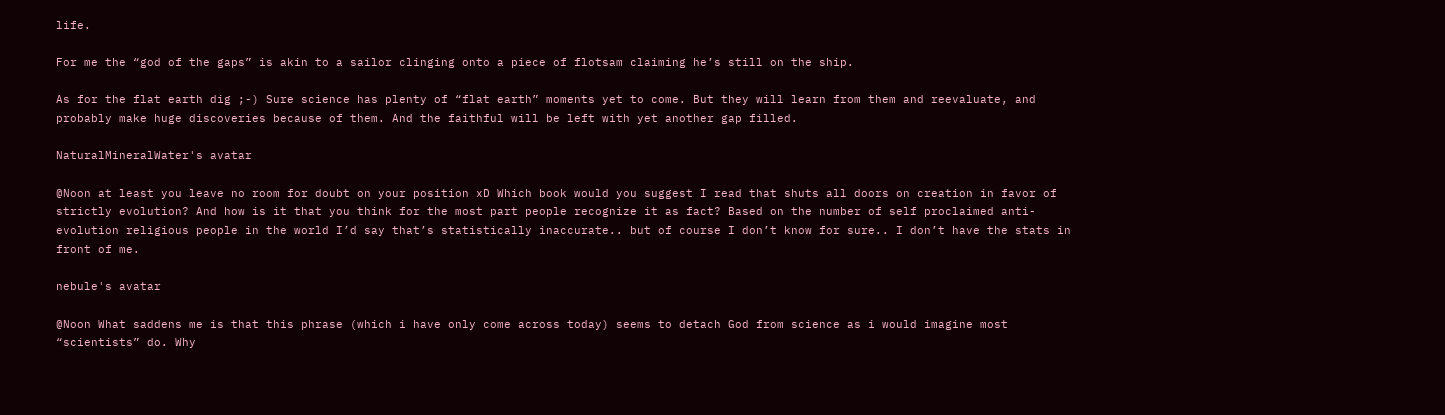life.

For me the “god of the gaps” is akin to a sailor clinging onto a piece of flotsam claiming he’s still on the ship.

As for the flat earth dig ;-) Sure science has plenty of “flat earth” moments yet to come. But they will learn from them and reevaluate, and probably make huge discoveries because of them. And the faithful will be left with yet another gap filled.

NaturalMineralWater's avatar

@Noon at least you leave no room for doubt on your position xD Which book would you suggest I read that shuts all doors on creation in favor of strictly evolution? And how is it that you think for the most part people recognize it as fact? Based on the number of self proclaimed anti-evolution religious people in the world I’d say that’s statistically inaccurate.. but of course I don’t know for sure.. I don’t have the stats in front of me.

nebule's avatar

@Noon What saddens me is that this phrase (which i have only come across today) seems to detach God from science as i would imagine most “scientists” do. Why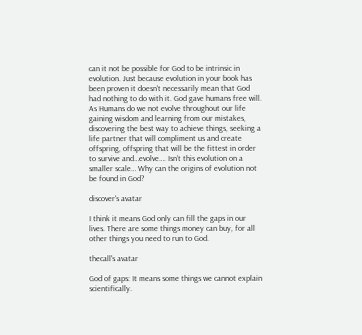can it not be possible for God to be intrinsic in evolution. Just because evolution in your book has been proven it doesn’t necessarily mean that God had nothing to do with it. God gave humans free will. As Humans do we not evolve throughout our life gaining wisdom and learning from our mistakes, discovering the best way to achieve things, seeking a life partner that will compliment us and create offspring, offspring that will be the fittest in order to survive and…evolve…. Isn’t this evolution on a smaller scale… Why can the origins of evolution not be found in God?

discover's avatar

I think it means God only can fill the gaps in our lives. There are some things money can buy, for all other things you need to run to God.

thecall's avatar

God of gaps: It means some things we cannot explain scientifically.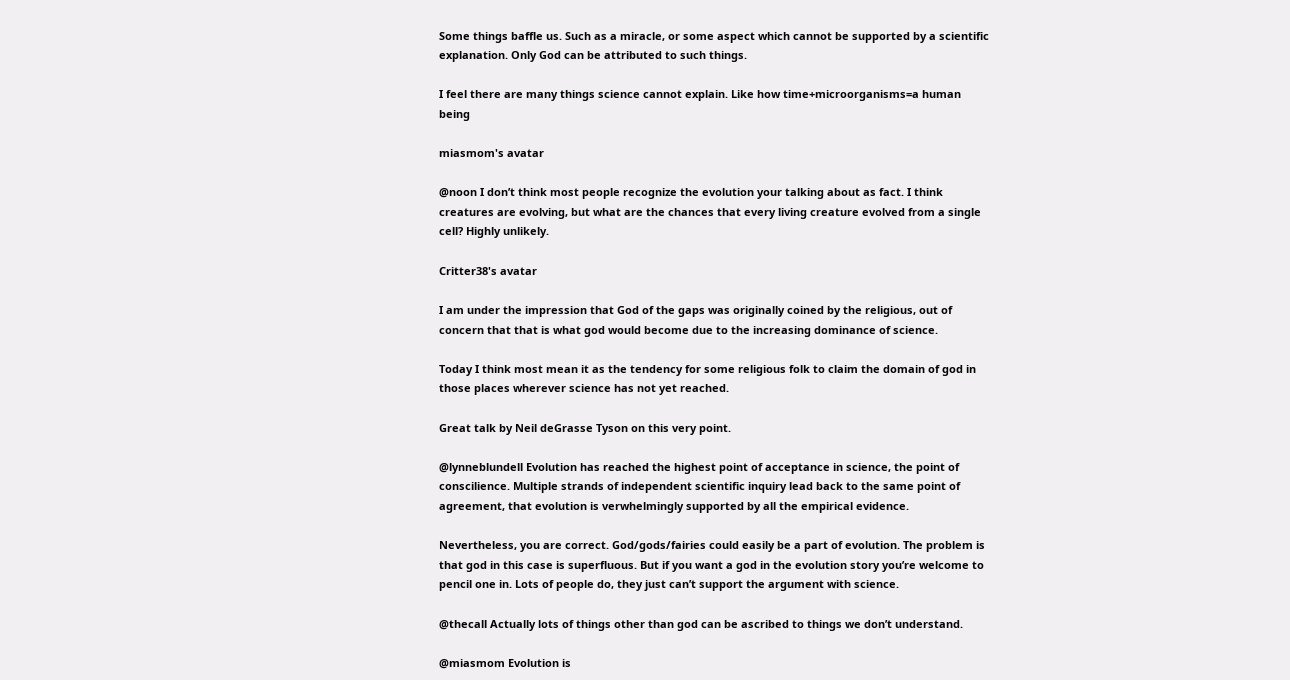Some things baffle us. Such as a miracle, or some aspect which cannot be supported by a scientific explanation. Only God can be attributed to such things.

I feel there are many things science cannot explain. Like how time+microorganisms=a human being

miasmom's avatar

@noon I don’t think most people recognize the evolution your talking about as fact. I think creatures are evolving, but what are the chances that every living creature evolved from a single cell? Highly unlikely.

Critter38's avatar

I am under the impression that God of the gaps was originally coined by the religious, out of concern that that is what god would become due to the increasing dominance of science.

Today I think most mean it as the tendency for some religious folk to claim the domain of god in those places wherever science has not yet reached.

Great talk by Neil deGrasse Tyson on this very point.

@lynneblundell Evolution has reached the highest point of acceptance in science, the point of conscilience. Multiple strands of independent scientific inquiry lead back to the same point of agreement, that evolution is verwhelmingly supported by all the empirical evidence.

Nevertheless, you are correct. God/gods/fairies could easily be a part of evolution. The problem is that god in this case is superfluous. But if you want a god in the evolution story you’re welcome to pencil one in. Lots of people do, they just can’t support the argument with science.

@thecall Actually lots of things other than god can be ascribed to things we don’t understand.

@miasmom Evolution is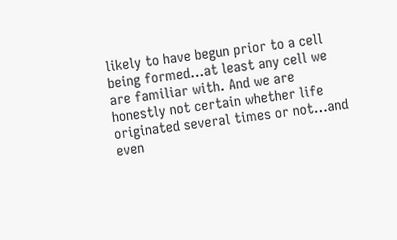likely to have begun prior to a cell being formed…at least any cell we are familiar with. And we are honestly not certain whether life originated several times or not…and even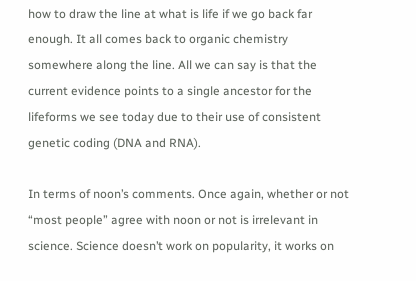how to draw the line at what is life if we go back far enough. It all comes back to organic chemistry somewhere along the line. All we can say is that the current evidence points to a single ancestor for the lifeforms we see today due to their use of consistent genetic coding (DNA and RNA).

In terms of noon’s comments. Once again, whether or not “most people” agree with noon or not is irrelevant in science. Science doesn’t work on popularity, it works on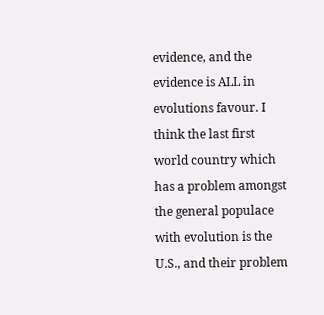evidence, and the evidence is ALL in evolutions favour. I think the last first world country which has a problem amongst the general populace with evolution is the U.S., and their problem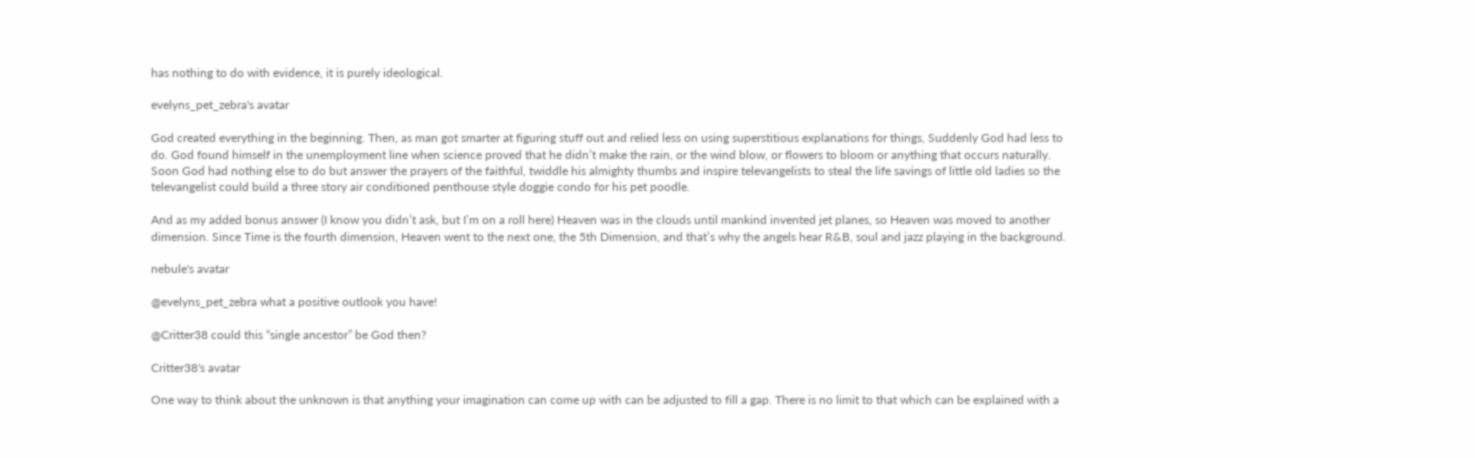has nothing to do with evidence, it is purely ideological.

evelyns_pet_zebra's avatar

God created everything in the beginning. Then, as man got smarter at figuring stuff out and relied less on using superstitious explanations for things, Suddenly God had less to do. God found himself in the unemployment line when science proved that he didn’t make the rain, or the wind blow, or flowers to bloom or anything that occurs naturally. Soon God had nothing else to do but answer the prayers of the faithful, twiddle his almighty thumbs and inspire televangelists to steal the life savings of little old ladies so the televangelist could build a three story air conditioned penthouse style doggie condo for his pet poodle.

And as my added bonus answer (I know you didn’t ask, but I’m on a roll here) Heaven was in the clouds until mankind invented jet planes, so Heaven was moved to another dimension. Since Time is the fourth dimension, Heaven went to the next one, the 5th Dimension, and that’s why the angels hear R&B, soul and jazz playing in the background.

nebule's avatar

@evelyns_pet_zebra what a positive outlook you have!

@Critter38 could this “single ancestor” be God then?

Critter38's avatar

One way to think about the unknown is that anything your imagination can come up with can be adjusted to fill a gap. There is no limit to that which can be explained with a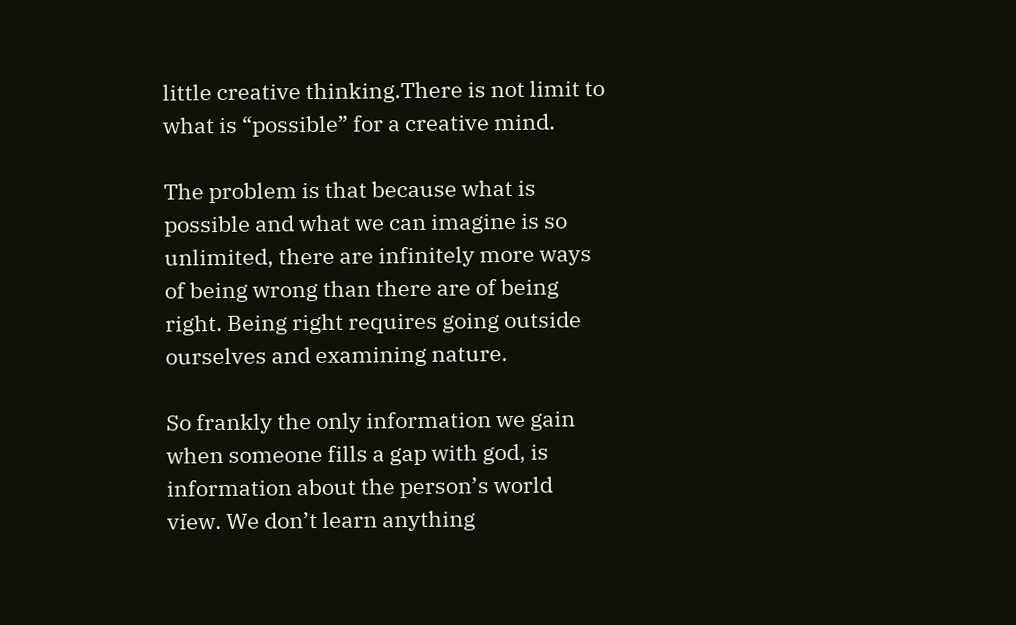little creative thinking.There is not limit to what is “possible” for a creative mind.

The problem is that because what is possible and what we can imagine is so unlimited, there are infinitely more ways of being wrong than there are of being right. Being right requires going outside ourselves and examining nature.

So frankly the only information we gain when someone fills a gap with god, is information about the person’s world view. We don’t learn anything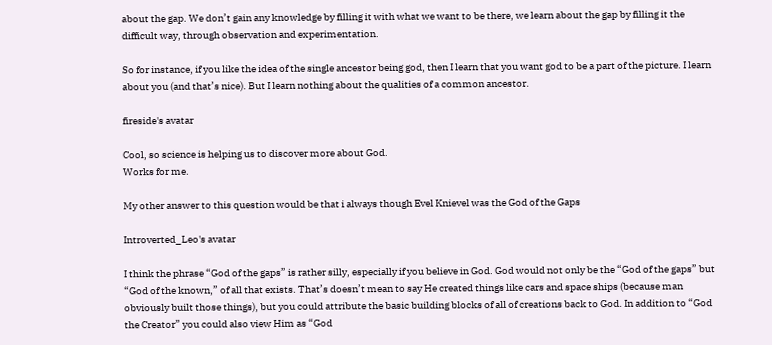about the gap. We don’t gain any knowledge by filling it with what we want to be there, we learn about the gap by filling it the difficult way, through observation and experimentation.

So for instance, if you like the idea of the single ancestor being god, then I learn that you want god to be a part of the picture. I learn about you (and that’s nice). But I learn nothing about the qualities of a common ancestor.

fireside's avatar

Cool, so science is helping us to discover more about God.
Works for me.

My other answer to this question would be that i always though Evel Knievel was the God of the Gaps

Introverted_Leo's avatar

I think the phrase “God of the gaps” is rather silly, especially if you believe in God. God would not only be the “God of the gaps” but “God of the known,” of all that exists. That’s doesn’t mean to say He created things like cars and space ships (because man obviously built those things), but you could attribute the basic building blocks of all of creations back to God. In addition to “God the Creator” you could also view Him as “God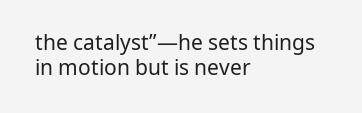the catalyst”—he sets things in motion but is never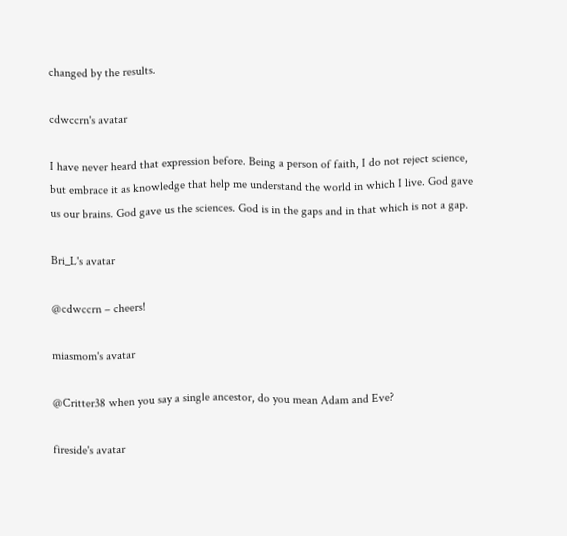changed by the results.

cdwccrn's avatar

I have never heard that expression before. Being a person of faith, I do not reject science, but embrace it as knowledge that help me understand the world in which I live. God gave us our brains. God gave us the sciences. God is in the gaps and in that which is not a gap.

Bri_L's avatar

@cdwccrn – cheers!

miasmom's avatar

@Critter38 when you say a single ancestor, do you mean Adam and Eve?

fireside's avatar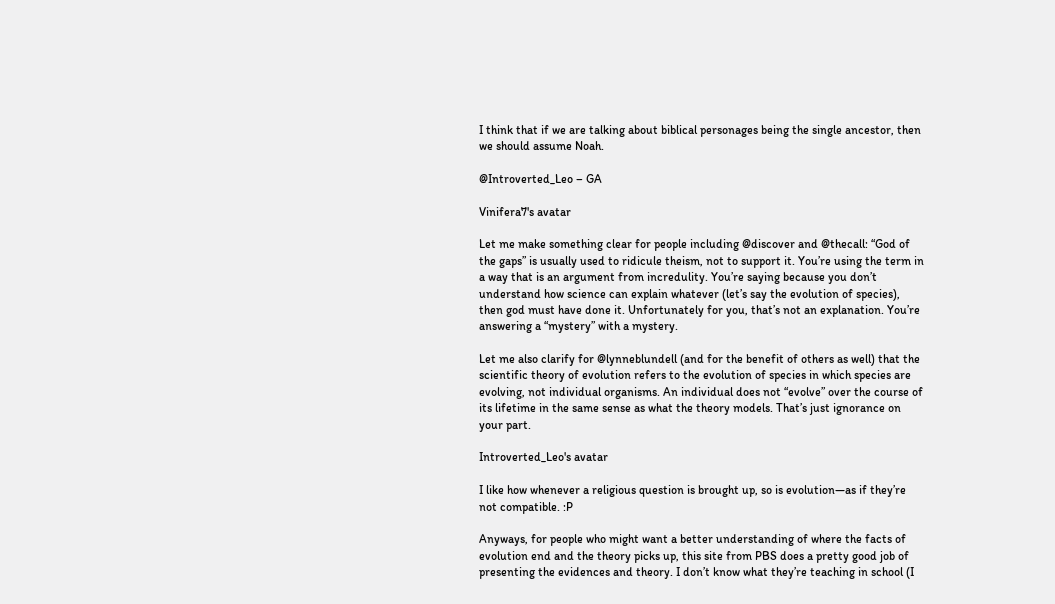I think that if we are talking about biblical personages being the single ancestor, then we should assume Noah.

@Introverted_Leo – GA

Vinifera7's avatar

Let me make something clear for people including @discover and @thecall: “God of the gaps” is usually used to ridicule theism, not to support it. You’re using the term in a way that is an argument from incredulity. You’re saying because you don’t understand how science can explain whatever (let’s say the evolution of species), then god must have done it. Unfortunately for you, that’s not an explanation. You’re answering a “mystery” with a mystery.

Let me also clarify for @lynneblundell (and for the benefit of others as well) that the scientific theory of evolution refers to the evolution of species in which species are evolving, not individual organisms. An individual does not “evolve” over the course of its lifetime in the same sense as what the theory models. That’s just ignorance on your part.

Introverted_Leo's avatar

I like how whenever a religious question is brought up, so is evolution—as if they’re not compatible. :P

Anyways, for people who might want a better understanding of where the facts of evolution end and the theory picks up, this site from PBS does a pretty good job of presenting the evidences and theory. I don’t know what they’re teaching in school (I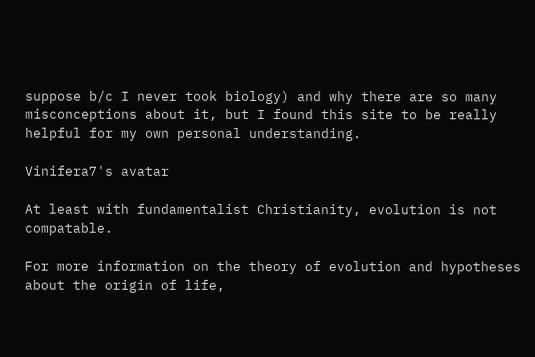suppose b/c I never took biology) and why there are so many misconceptions about it, but I found this site to be really helpful for my own personal understanding.

Vinifera7's avatar

At least with fundamentalist Christianity, evolution is not compatable.

For more information on the theory of evolution and hypotheses about the origin of life,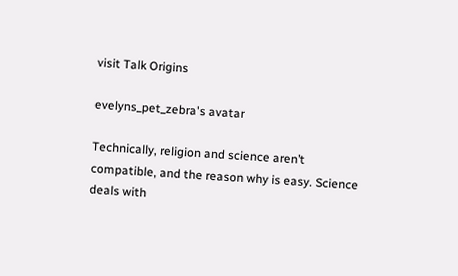visit Talk Origins

evelyns_pet_zebra's avatar

Technically, religion and science aren’t compatible, and the reason why is easy. Science deals with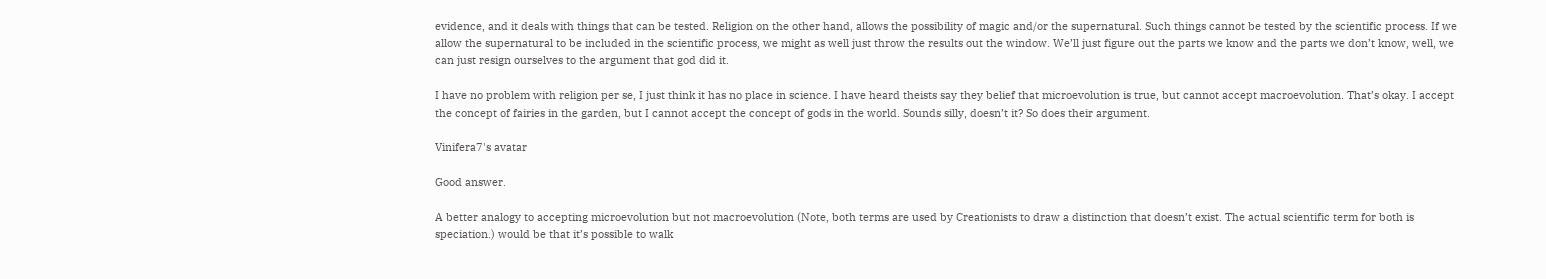evidence, and it deals with things that can be tested. Religion on the other hand, allows the possibility of magic and/or the supernatural. Such things cannot be tested by the scientific process. If we allow the supernatural to be included in the scientific process, we might as well just throw the results out the window. We’ll just figure out the parts we know and the parts we don’t know, well, we can just resign ourselves to the argument that god did it.

I have no problem with religion per se, I just think it has no place in science. I have heard theists say they belief that microevolution is true, but cannot accept macroevolution. That’s okay. I accept the concept of fairies in the garden, but I cannot accept the concept of gods in the world. Sounds silly, doesn’t it? So does their argument.

Vinifera7's avatar

Good answer.

A better analogy to accepting microevolution but not macroevolution (Note, both terms are used by Creationists to draw a distinction that doesn’t exist. The actual scientific term for both is speciation.) would be that it’s possible to walk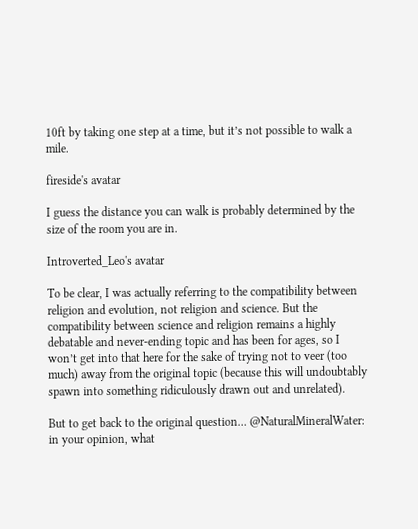10ft by taking one step at a time, but it’s not possible to walk a mile.

fireside's avatar

I guess the distance you can walk is probably determined by the size of the room you are in.

Introverted_Leo's avatar

To be clear, I was actually referring to the compatibility between religion and evolution, not religion and science. But the compatibility between science and religion remains a highly debatable and never-ending topic and has been for ages, so I won’t get into that here for the sake of trying not to veer (too much) away from the original topic (because this will undoubtably spawn into something ridiculously drawn out and unrelated).

But to get back to the original question… @NaturalMineralWater: in your opinion, what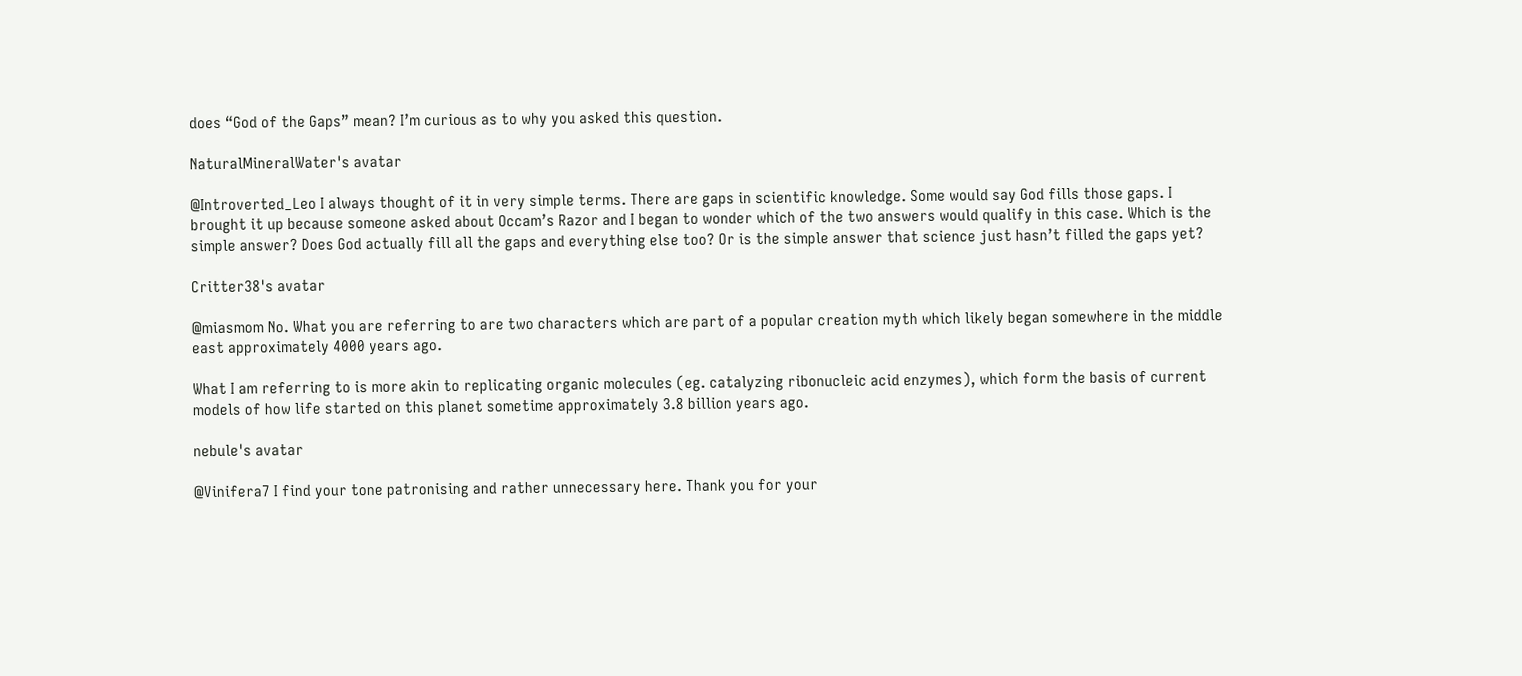does “God of the Gaps” mean? I’m curious as to why you asked this question.

NaturalMineralWater's avatar

@Introverted_Leo I always thought of it in very simple terms. There are gaps in scientific knowledge. Some would say God fills those gaps. I brought it up because someone asked about Occam’s Razor and I began to wonder which of the two answers would qualify in this case. Which is the simple answer? Does God actually fill all the gaps and everything else too? Or is the simple answer that science just hasn’t filled the gaps yet?

Critter38's avatar

@miasmom No. What you are referring to are two characters which are part of a popular creation myth which likely began somewhere in the middle east approximately 4000 years ago.

What I am referring to is more akin to replicating organic molecules (eg. catalyzing ribonucleic acid enzymes), which form the basis of current models of how life started on this planet sometime approximately 3.8 billion years ago.

nebule's avatar

@Vinifera7 I find your tone patronising and rather unnecessary here. Thank you for your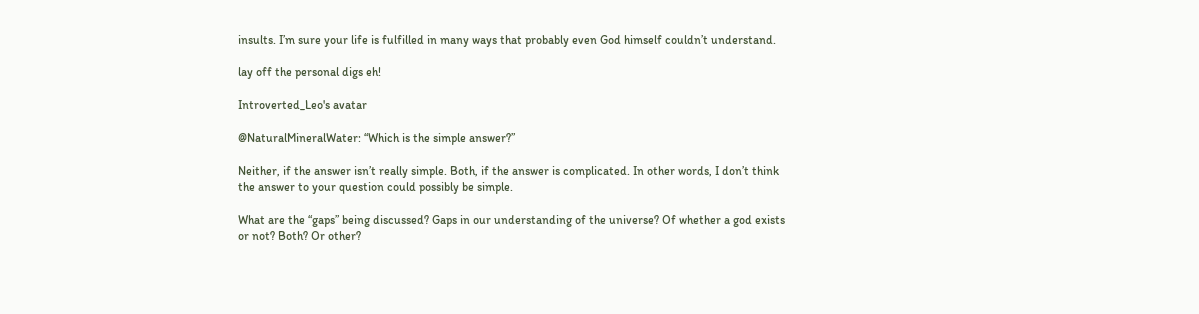insults. I’m sure your life is fulfilled in many ways that probably even God himself couldn’t understand.

lay off the personal digs eh!

Introverted_Leo's avatar

@NaturalMineralWater: “Which is the simple answer?”

Neither, if the answer isn’t really simple. Both, if the answer is complicated. In other words, I don’t think the answer to your question could possibly be simple.

What are the “gaps” being discussed? Gaps in our understanding of the universe? Of whether a god exists or not? Both? Or other?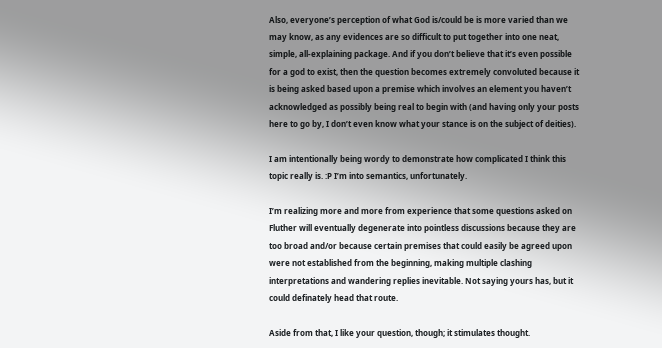Also, everyone’s perception of what God is/could be is more varied than we may know, as any evidences are so difficult to put together into one neat, simple, all-explaining package. And if you don’t believe that it’s even possible for a god to exist, then the question becomes extremely convoluted because it is being asked based upon a premise which involves an element you haven’t acknowledged as possibly being real to begin with (and having only your posts here to go by, I don’t even know what your stance is on the subject of deities).

I am intentionally being wordy to demonstrate how complicated I think this topic really is. :P I’m into semantics, unfortunately.

I’m realizing more and more from experience that some questions asked on Fluther will eventually degenerate into pointless discussions because they are too broad and/or because certain premises that could easily be agreed upon were not established from the beginning, making multiple clashing interpretations and wandering replies inevitable. Not saying yours has, but it could definately head that route.

Aside from that, I like your question, though; it stimulates thought.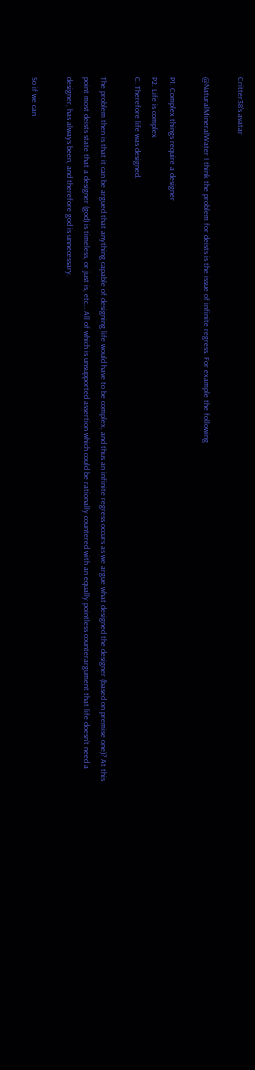Critter38's avatar

@NaturalMineralWater I think the problem for deists is the issue of infinite regress. For example the following

P1. Complex things require a designer
P2. Life is complex
C. Therefore life was designed.

The problem then is that it can be argued that anything capable of designing life would have to be complex, and thus an infinite regress occurs as we argue what designed the designer (based on premise one)? At this point most deists state that a designer (god) is timeless, or just is, etc… All of which is unsupported assertion which could be rationally countered with an equally pointless counterargument that life doesn’t need a designer, has always been, and therefore god is unnecessary.

So if we can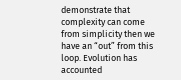demonstrate that complexity can come from simplicity then we have an “out” from this loop. Evolution has accounted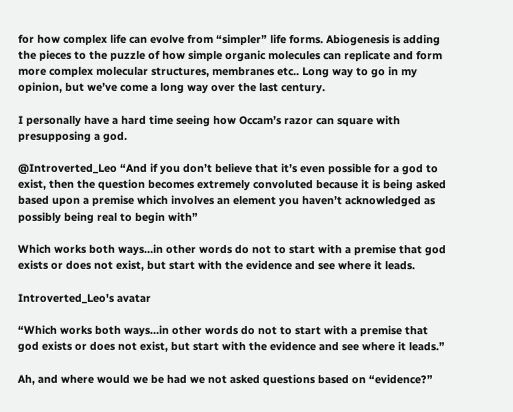for how complex life can evolve from “simpler” life forms. Abiogenesis is adding the pieces to the puzzle of how simple organic molecules can replicate and form more complex molecular structures, membranes etc.. Long way to go in my opinion, but we’ve come a long way over the last century.

I personally have a hard time seeing how Occam’s razor can square with presupposing a god.

@Introverted_Leo “And if you don’t believe that it’s even possible for a god to exist, then the question becomes extremely convoluted because it is being asked based upon a premise which involves an element you haven’t acknowledged as possibly being real to begin with”

Which works both ways…in other words do not to start with a premise that god exists or does not exist, but start with the evidence and see where it leads.

Introverted_Leo's avatar

“Which works both ways…in other words do not to start with a premise that god exists or does not exist, but start with the evidence and see where it leads.”

Ah, and where would we be had we not asked questions based on “evidence?”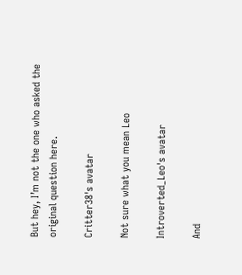But hey, I’m not the one who asked the original question here.

Critter38's avatar

Not sure what you mean Leo

Introverted_Leo's avatar

And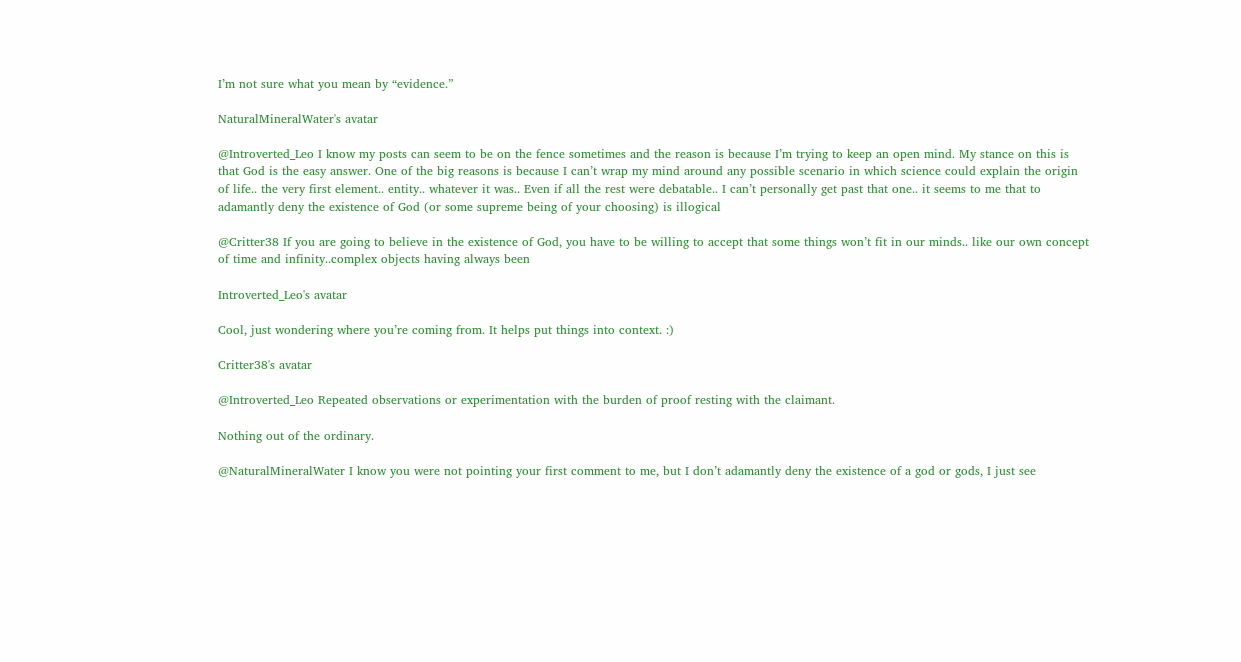I’m not sure what you mean by “evidence.”

NaturalMineralWater's avatar

@Introverted_Leo I know my posts can seem to be on the fence sometimes and the reason is because I’m trying to keep an open mind. My stance on this is that God is the easy answer. One of the big reasons is because I can’t wrap my mind around any possible scenario in which science could explain the origin of life.. the very first element.. entity.. whatever it was.. Even if all the rest were debatable.. I can’t personally get past that one.. it seems to me that to adamantly deny the existence of God (or some supreme being of your choosing) is illogical

@Critter38 If you are going to believe in the existence of God, you have to be willing to accept that some things won’t fit in our minds.. like our own concept of time and infinity..complex objects having always been

Introverted_Leo's avatar

Cool, just wondering where you’re coming from. It helps put things into context. :)

Critter38's avatar

@Introverted_Leo Repeated observations or experimentation with the burden of proof resting with the claimant.

Nothing out of the ordinary.

@NaturalMineralWater I know you were not pointing your first comment to me, but I don’t adamantly deny the existence of a god or gods, I just see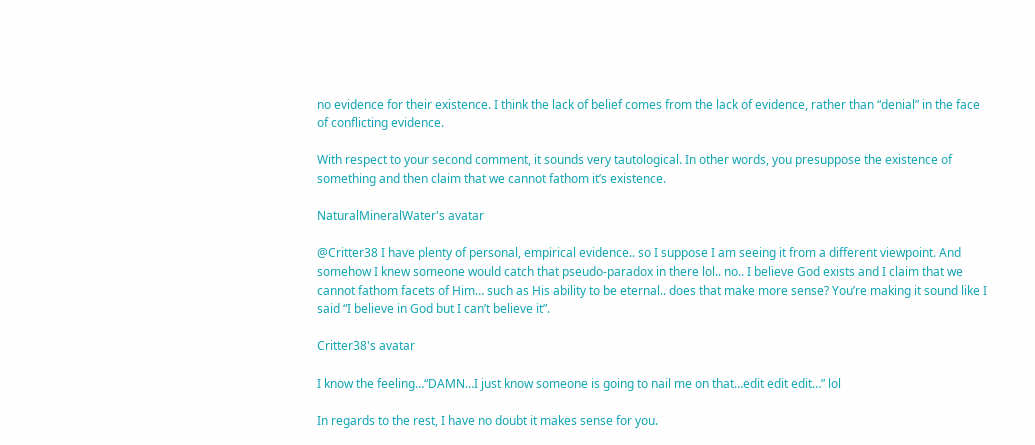no evidence for their existence. I think the lack of belief comes from the lack of evidence, rather than “denial” in the face of conflicting evidence.

With respect to your second comment, it sounds very tautological. In other words, you presuppose the existence of something and then claim that we cannot fathom it’s existence.

NaturalMineralWater's avatar

@Critter38 I have plenty of personal, empirical evidence.. so I suppose I am seeing it from a different viewpoint. And somehow I knew someone would catch that pseudo-paradox in there lol.. no.. I believe God exists and I claim that we cannot fathom facets of Him… such as His ability to be eternal.. does that make more sense? You’re making it sound like I said “I believe in God but I can’t believe it”.

Critter38's avatar

I know the feeling…“DAMN…I just know someone is going to nail me on that…edit edit edit…” lol

In regards to the rest, I have no doubt it makes sense for you.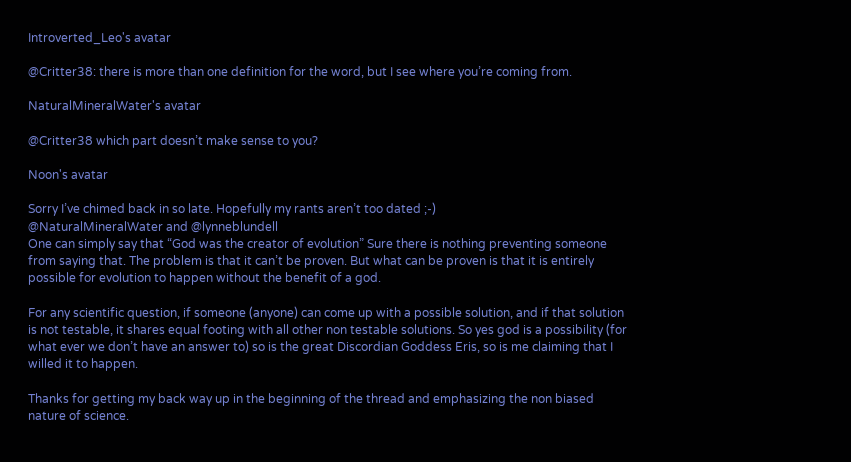Introverted_Leo's avatar

@Critter38: there is more than one definition for the word, but I see where you’re coming from.

NaturalMineralWater's avatar

@Critter38 which part doesn’t make sense to you?

Noon's avatar

Sorry I’ve chimed back in so late. Hopefully my rants aren’t too dated ;-)
@NaturalMineralWater and @lynneblundell
One can simply say that “God was the creator of evolution” Sure there is nothing preventing someone from saying that. The problem is that it can’t be proven. But what can be proven is that it is entirely possible for evolution to happen without the benefit of a god.

For any scientific question, if someone (anyone) can come up with a possible solution, and if that solution is not testable, it shares equal footing with all other non testable solutions. So yes god is a possibility (for what ever we don’t have an answer to) so is the great Discordian Goddess Eris, so is me claiming that I willed it to happen.

Thanks for getting my back way up in the beginning of the thread and emphasizing the non biased nature of science.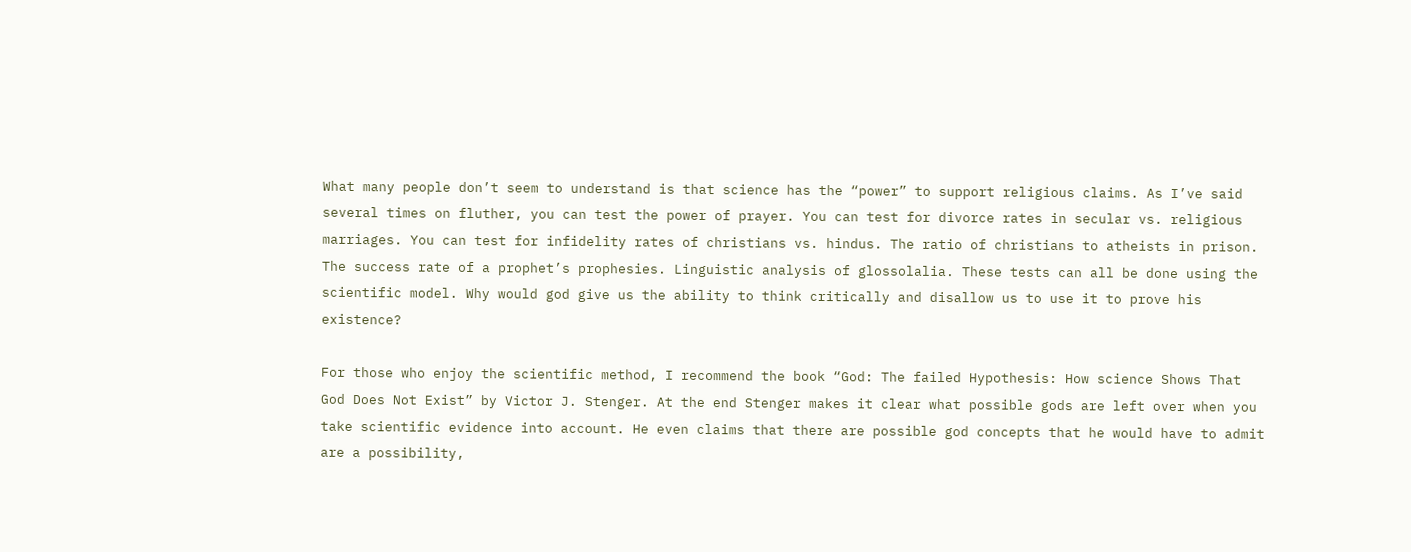What many people don’t seem to understand is that science has the “power” to support religious claims. As I’ve said several times on fluther, you can test the power of prayer. You can test for divorce rates in secular vs. religious marriages. You can test for infidelity rates of christians vs. hindus. The ratio of christians to atheists in prison. The success rate of a prophet’s prophesies. Linguistic analysis of glossolalia. These tests can all be done using the scientific model. Why would god give us the ability to think critically and disallow us to use it to prove his existence?

For those who enjoy the scientific method, I recommend the book “God: The failed Hypothesis: How science Shows That God Does Not Exist” by Victor J. Stenger. At the end Stenger makes it clear what possible gods are left over when you take scientific evidence into account. He even claims that there are possible god concepts that he would have to admit are a possibility,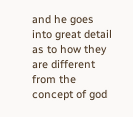and he goes into great detail as to how they are different from the concept of god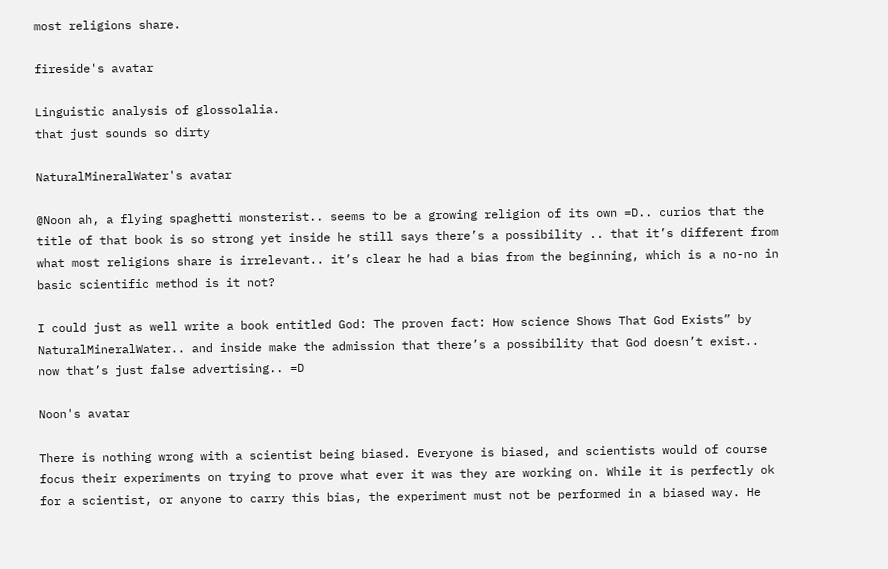most religions share.

fireside's avatar

Linguistic analysis of glossolalia.
that just sounds so dirty

NaturalMineralWater's avatar

@Noon ah, a flying spaghetti monsterist.. seems to be a growing religion of its own =D.. curios that the title of that book is so strong yet inside he still says there’s a possibility .. that it’s different from what most religions share is irrelevant.. it’s clear he had a bias from the beginning, which is a no-no in basic scientific method is it not?

I could just as well write a book entitled God: The proven fact: How science Shows That God Exists” by NaturalMineralWater.. and inside make the admission that there’s a possibility that God doesn’t exist.. now that’s just false advertising.. =D

Noon's avatar

There is nothing wrong with a scientist being biased. Everyone is biased, and scientists would of course focus their experiments on trying to prove what ever it was they are working on. While it is perfectly ok for a scientist, or anyone to carry this bias, the experiment must not be performed in a biased way. He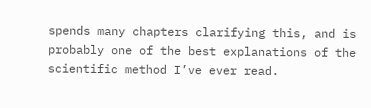spends many chapters clarifying this, and is probably one of the best explanations of the scientific method I’ve ever read.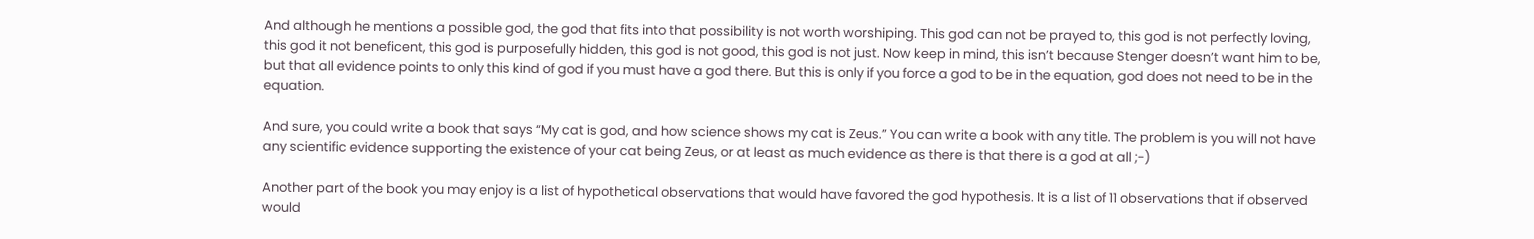And although he mentions a possible god, the god that fits into that possibility is not worth worshiping. This god can not be prayed to, this god is not perfectly loving, this god it not beneficent, this god is purposefully hidden, this god is not good, this god is not just. Now keep in mind, this isn’t because Stenger doesn’t want him to be, but that all evidence points to only this kind of god if you must have a god there. But this is only if you force a god to be in the equation, god does not need to be in the equation.

And sure, you could write a book that says “My cat is god, and how science shows my cat is Zeus.” You can write a book with any title. The problem is you will not have any scientific evidence supporting the existence of your cat being Zeus, or at least as much evidence as there is that there is a god at all ;-)

Another part of the book you may enjoy is a list of hypothetical observations that would have favored the god hypothesis. It is a list of 11 observations that if observed would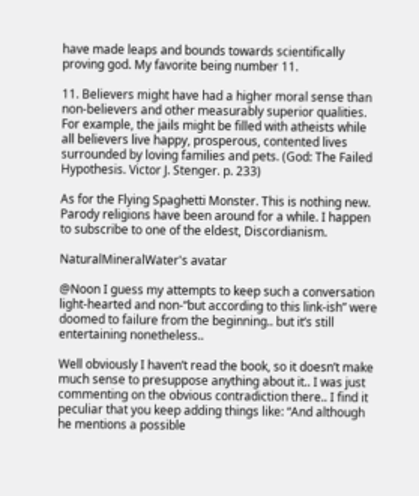have made leaps and bounds towards scientifically proving god. My favorite being number 11.

11. Believers might have had a higher moral sense than non-believers and other measurably superior qualities. For example, the jails might be filled with atheists while all believers live happy, prosperous, contented lives surrounded by loving families and pets. (God: The Failed Hypothesis. Victor J. Stenger. p. 233)

As for the Flying Spaghetti Monster. This is nothing new. Parody religions have been around for a while. I happen to subscribe to one of the eldest, Discordianism.

NaturalMineralWater's avatar

@Noon I guess my attempts to keep such a conversation light-hearted and non-“but according to this link-ish” were doomed to failure from the beginning.. but it’s still entertaining nonetheless..

Well obviously I haven’t read the book, so it doesn’t make much sense to presuppose anything about it.. I was just commenting on the obvious contradiction there.. I find it peculiar that you keep adding things like: “And although he mentions a possible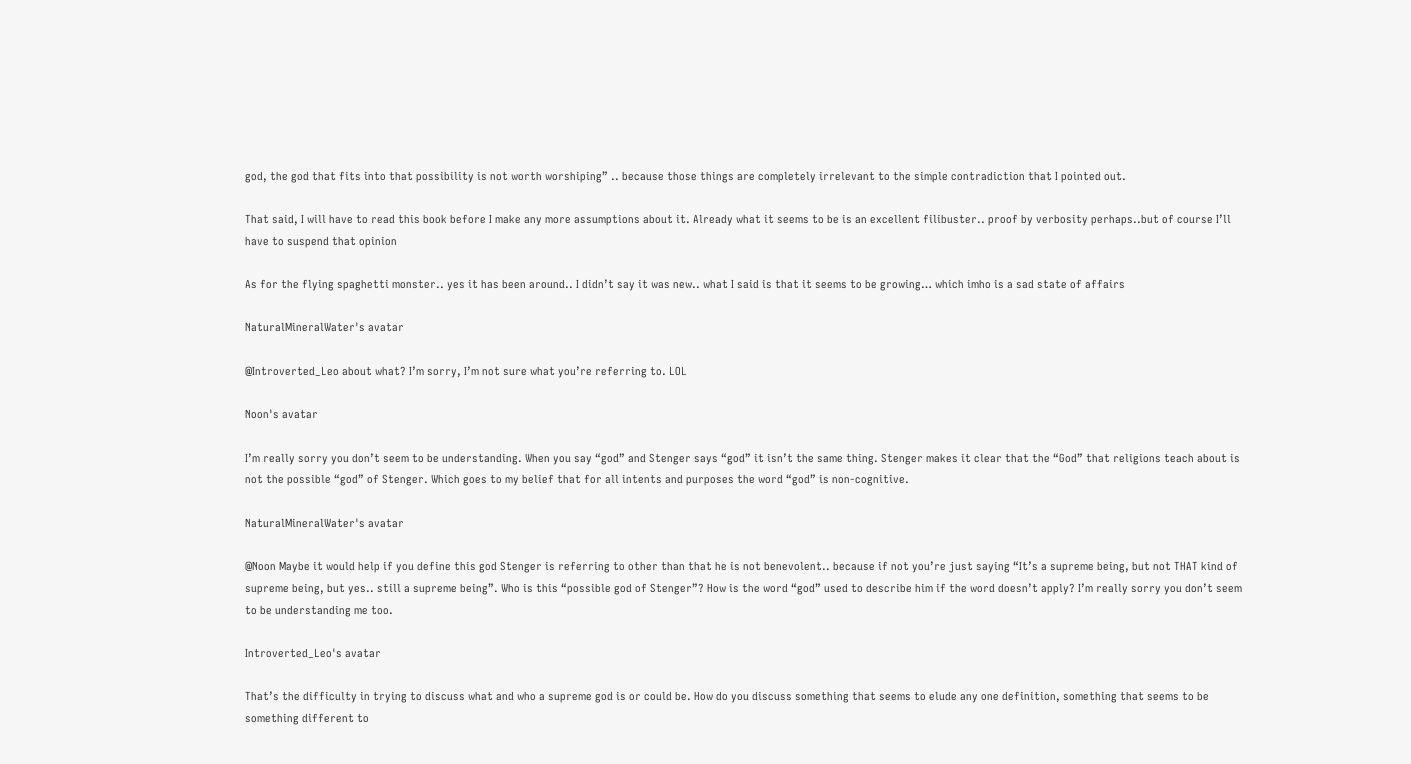god, the god that fits into that possibility is not worth worshiping” .. because those things are completely irrelevant to the simple contradiction that I pointed out.

That said, I will have to read this book before I make any more assumptions about it. Already what it seems to be is an excellent filibuster.. proof by verbosity perhaps..but of course I’ll have to suspend that opinion

As for the flying spaghetti monster.. yes it has been around.. I didn’t say it was new.. what I said is that it seems to be growing… which imho is a sad state of affairs

NaturalMineralWater's avatar

@Introverted_Leo about what? I’m sorry, I’m not sure what you’re referring to. LOL

Noon's avatar

I’m really sorry you don’t seem to be understanding. When you say “god” and Stenger says “god” it isn’t the same thing. Stenger makes it clear that the “God” that religions teach about is not the possible “god” of Stenger. Which goes to my belief that for all intents and purposes the word “god” is non-cognitive.

NaturalMineralWater's avatar

@Noon Maybe it would help if you define this god Stenger is referring to other than that he is not benevolent.. because if not you’re just saying “It’s a supreme being, but not THAT kind of supreme being, but yes.. still a supreme being”. Who is this “possible god of Stenger”? How is the word “god” used to describe him if the word doesn’t apply? I’m really sorry you don’t seem to be understanding me too.

Introverted_Leo's avatar

That’s the difficulty in trying to discuss what and who a supreme god is or could be. How do you discuss something that seems to elude any one definition, something that seems to be something different to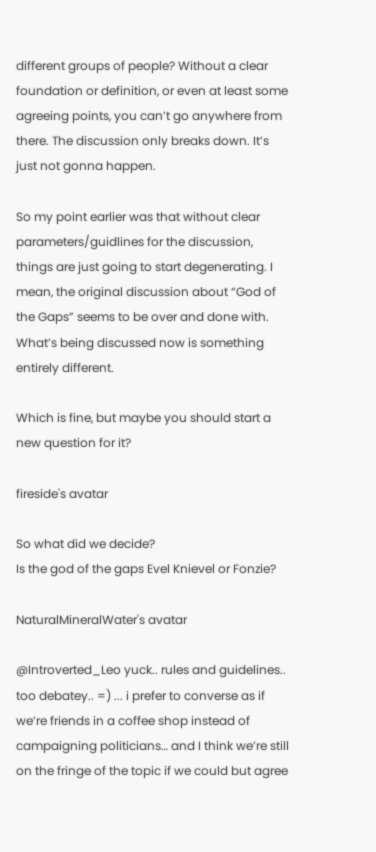different groups of people? Without a clear foundation or definition, or even at least some agreeing points, you can’t go anywhere from there. The discussion only breaks down. It’s just not gonna happen.

So my point earlier was that without clear parameters/guidlines for the discussion, things are just going to start degenerating. I mean, the original discussion about “God of the Gaps” seems to be over and done with. What’s being discussed now is something entirely different.

Which is fine, but maybe you should start a new question for it?

fireside's avatar

So what did we decide?
Is the god of the gaps Evel Knievel or Fonzie?

NaturalMineralWater's avatar

@Introverted_Leo yuck.. rules and guidelines.. too debatey.. =) ... i prefer to converse as if we’re friends in a coffee shop instead of campaigning politicians… and I think we’re still on the fringe of the topic if we could but agree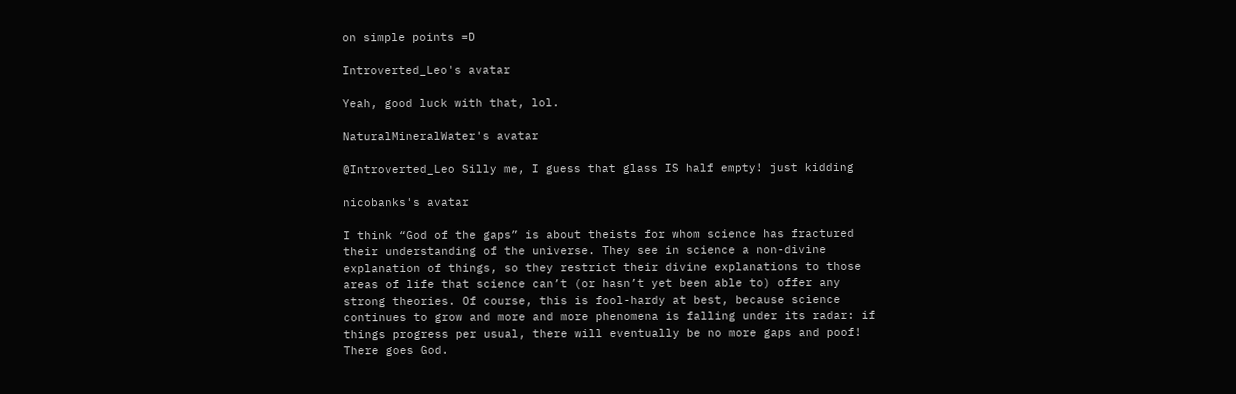on simple points =D

Introverted_Leo's avatar

Yeah, good luck with that, lol.

NaturalMineralWater's avatar

@Introverted_Leo Silly me, I guess that glass IS half empty! just kidding

nicobanks's avatar

I think “God of the gaps” is about theists for whom science has fractured their understanding of the universe. They see in science a non-divine explanation of things, so they restrict their divine explanations to those areas of life that science can’t (or hasn’t yet been able to) offer any strong theories. Of course, this is fool-hardy at best, because science continues to grow and more and more phenomena is falling under its radar: if things progress per usual, there will eventually be no more gaps and poof! There goes God.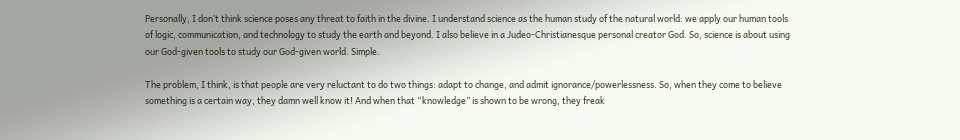Personally, I don’t think science poses any threat to faith in the divine. I understand science as the human study of the natural world: we apply our human tools of logic, communication, and technology to study the earth and beyond. I also believe in a Judeo-Christianesque personal creator God. So, science is about using our God-given tools to study our God-given world. Simple.

The problem, I think, is that people are very reluctant to do two things: adapt to change, and admit ignorance/powerlessness. So, when they come to believe something is a certain way, they damn well know it! And when that “knowledge” is shown to be wrong, they freak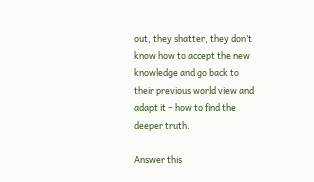out, they shatter, they don’t know how to accept the new knowledge and go back to their previous world view and adapt it – how to find the deeper truth.

Answer this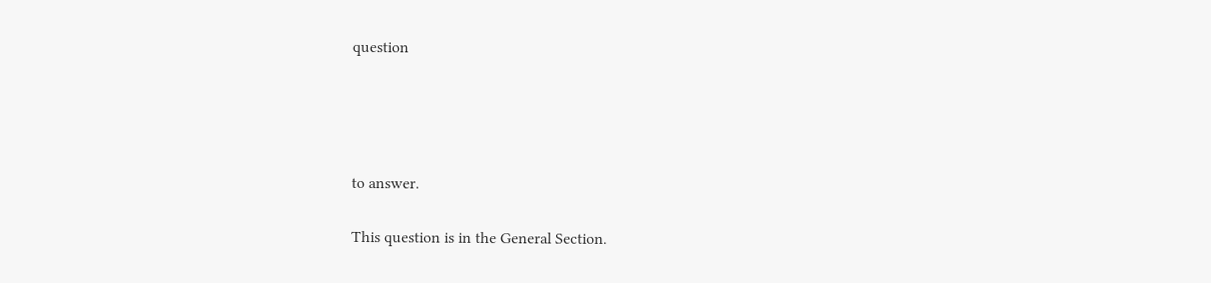question




to answer.

This question is in the General Section.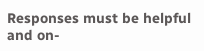Responses must be helpful and on-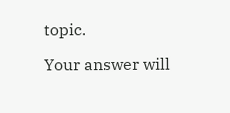topic.

Your answer will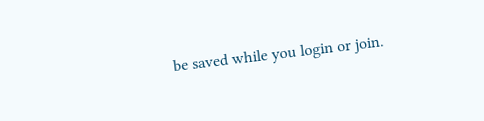be saved while you login or join.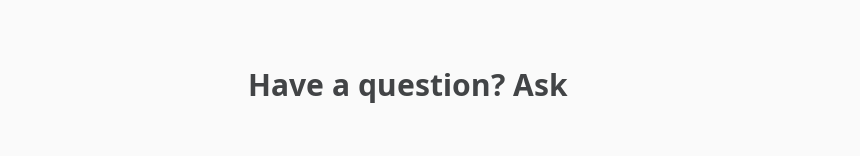Have a question? Ask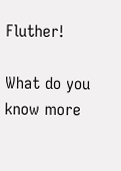Fluther!

What do you know more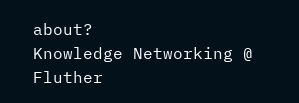about?
Knowledge Networking @ Fluther